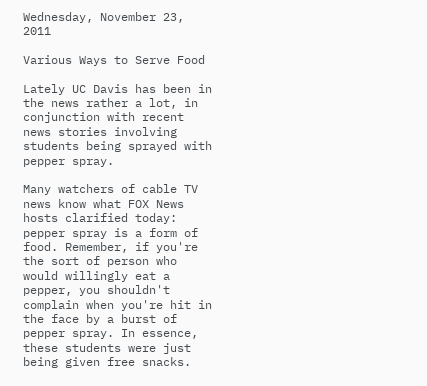Wednesday, November 23, 2011

Various Ways to Serve Food

Lately UC Davis has been in the news rather a lot, in conjunction with recent news stories involving students being sprayed with pepper spray.

Many watchers of cable TV news know what FOX News hosts clarified today: pepper spray is a form of food. Remember, if you're the sort of person who would willingly eat a pepper, you shouldn't complain when you're hit in the face by a burst of pepper spray. In essence, these students were just being given free snacks.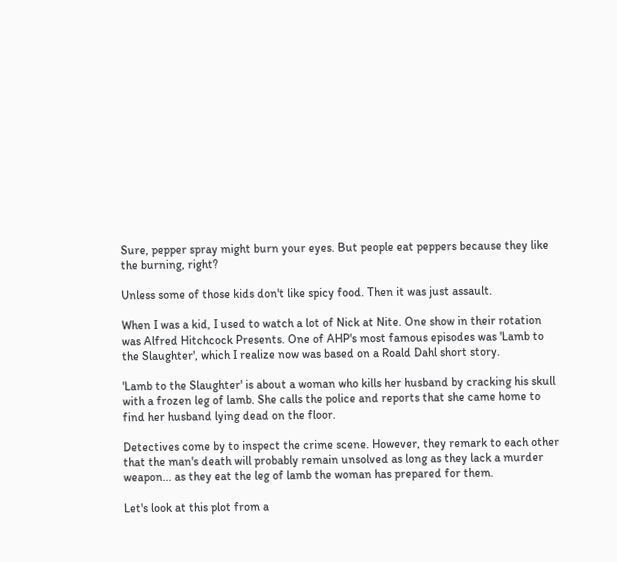Sure, pepper spray might burn your eyes. But people eat peppers because they like the burning, right?

Unless some of those kids don't like spicy food. Then it was just assault.

When I was a kid, I used to watch a lot of Nick at Nite. One show in their rotation was Alfred Hitchcock Presents. One of AHP's most famous episodes was 'Lamb to the Slaughter', which I realize now was based on a Roald Dahl short story.

'Lamb to the Slaughter' is about a woman who kills her husband by cracking his skull with a frozen leg of lamb. She calls the police and reports that she came home to find her husband lying dead on the floor.

Detectives come by to inspect the crime scene. However, they remark to each other that the man's death will probably remain unsolved as long as they lack a murder weapon... as they eat the leg of lamb the woman has prepared for them.

Let's look at this plot from a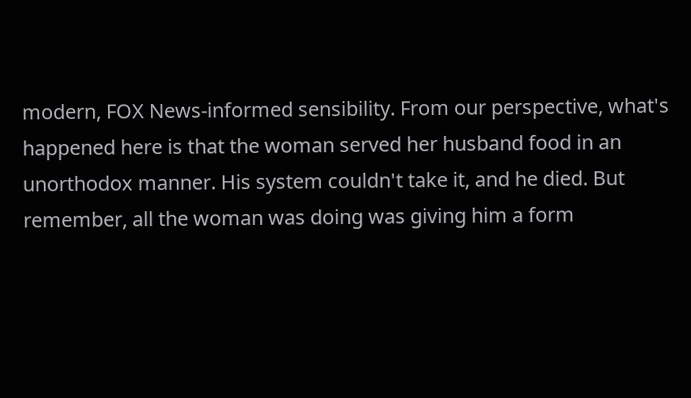modern, FOX News-informed sensibility. From our perspective, what's happened here is that the woman served her husband food in an unorthodox manner. His system couldn't take it, and he died. But remember, all the woman was doing was giving him a form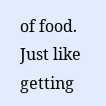of food. Just like getting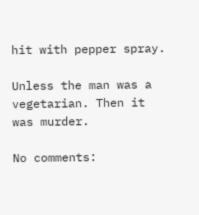hit with pepper spray.

Unless the man was a vegetarian. Then it was murder.

No comments: